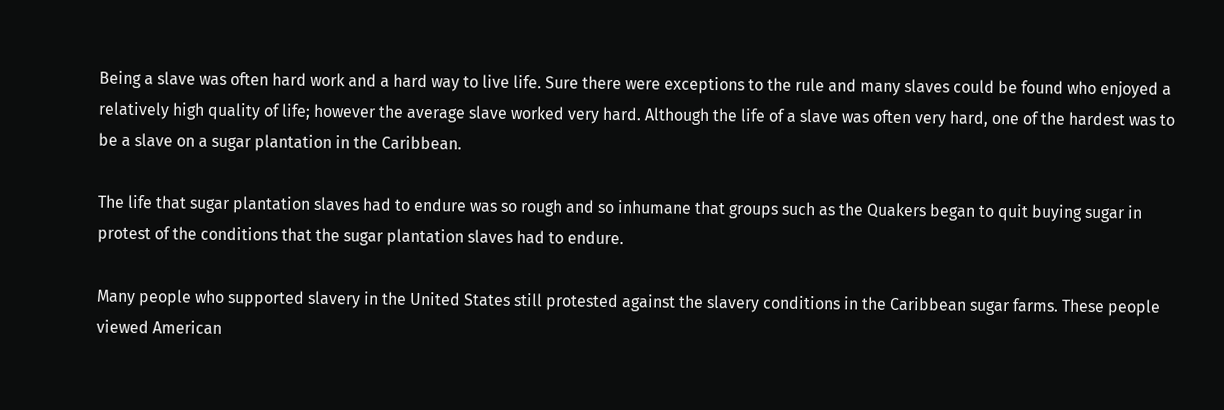Being a slave was often hard work and a hard way to live life. Sure there were exceptions to the rule and many slaves could be found who enjoyed a relatively high quality of life; however the average slave worked very hard. Although the life of a slave was often very hard, one of the hardest was to be a slave on a sugar plantation in the Caribbean.

The life that sugar plantation slaves had to endure was so rough and so inhumane that groups such as the Quakers began to quit buying sugar in protest of the conditions that the sugar plantation slaves had to endure.

Many people who supported slavery in the United States still protested against the slavery conditions in the Caribbean sugar farms. These people viewed American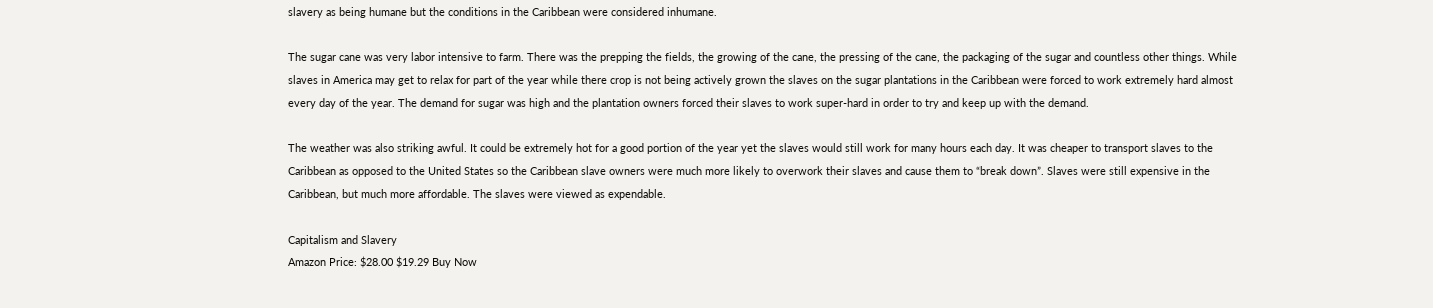slavery as being humane but the conditions in the Caribbean were considered inhumane.

The sugar cane was very labor intensive to farm. There was the prepping the fields, the growing of the cane, the pressing of the cane, the packaging of the sugar and countless other things. While slaves in America may get to relax for part of the year while there crop is not being actively grown the slaves on the sugar plantations in the Caribbean were forced to work extremely hard almost every day of the year. The demand for sugar was high and the plantation owners forced their slaves to work super-hard in order to try and keep up with the demand.

The weather was also striking awful. It could be extremely hot for a good portion of the year yet the slaves would still work for many hours each day. It was cheaper to transport slaves to the Caribbean as opposed to the United States so the Caribbean slave owners were much more likely to overwork their slaves and cause them to “break down”. Slaves were still expensive in the Caribbean, but much more affordable. The slaves were viewed as expendable.

Capitalism and Slavery
Amazon Price: $28.00 $19.29 Buy Now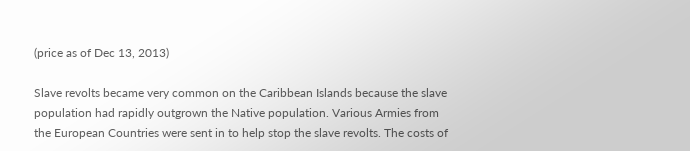(price as of Dec 13, 2013)

Slave revolts became very common on the Caribbean Islands because the slave population had rapidly outgrown the Native population. Various Armies from the European Countries were sent in to help stop the slave revolts. The costs of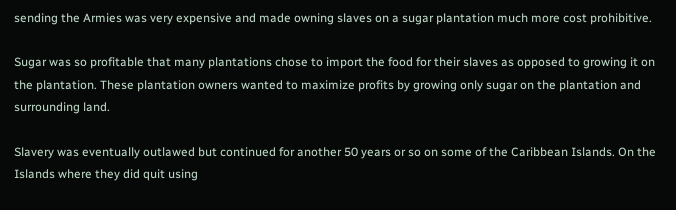sending the Armies was very expensive and made owning slaves on a sugar plantation much more cost prohibitive.

Sugar was so profitable that many plantations chose to import the food for their slaves as opposed to growing it on the plantation. These plantation owners wanted to maximize profits by growing only sugar on the plantation and surrounding land.

Slavery was eventually outlawed but continued for another 50 years or so on some of the Caribbean Islands. On the Islands where they did quit using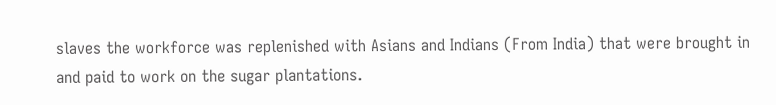slaves the workforce was replenished with Asians and Indians (From India) that were brought in and paid to work on the sugar plantations.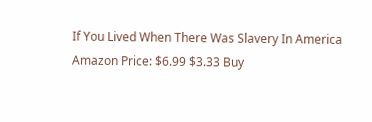If You Lived When There Was Slavery In America
Amazon Price: $6.99 $3.33 Buy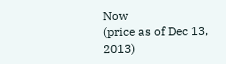Now
(price as of Dec 13, 2013)